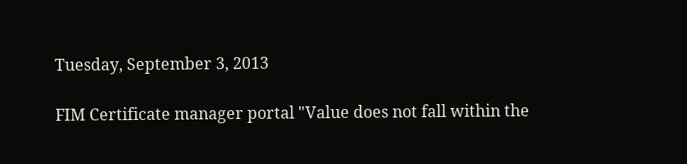Tuesday, September 3, 2013

FIM Certificate manager portal "Value does not fall within the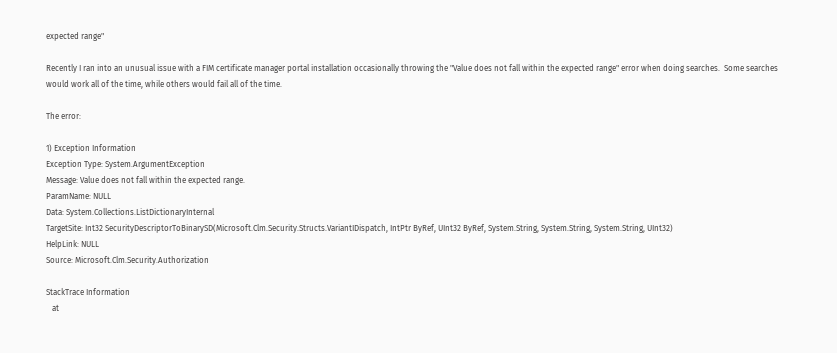expected range"

Recently I ran into an unusual issue with a FIM certificate manager portal installation occasionally throwing the "Value does not fall within the expected range" error when doing searches.  Some searches would work all of the time, while others would fail all of the time.

The error:

1) Exception Information
Exception Type: System.ArgumentException
Message: Value does not fall within the expected range.
ParamName: NULL
Data: System.Collections.ListDictionaryInternal
TargetSite: Int32 SecurityDescriptorToBinarySD(Microsoft.Clm.Security.Structs.VariantIDispatch, IntPtr ByRef, UInt32 ByRef, System.String, System.String, System.String, UInt32)
HelpLink: NULL
Source: Microsoft.Clm.Security.Authorization

StackTrace Information
   at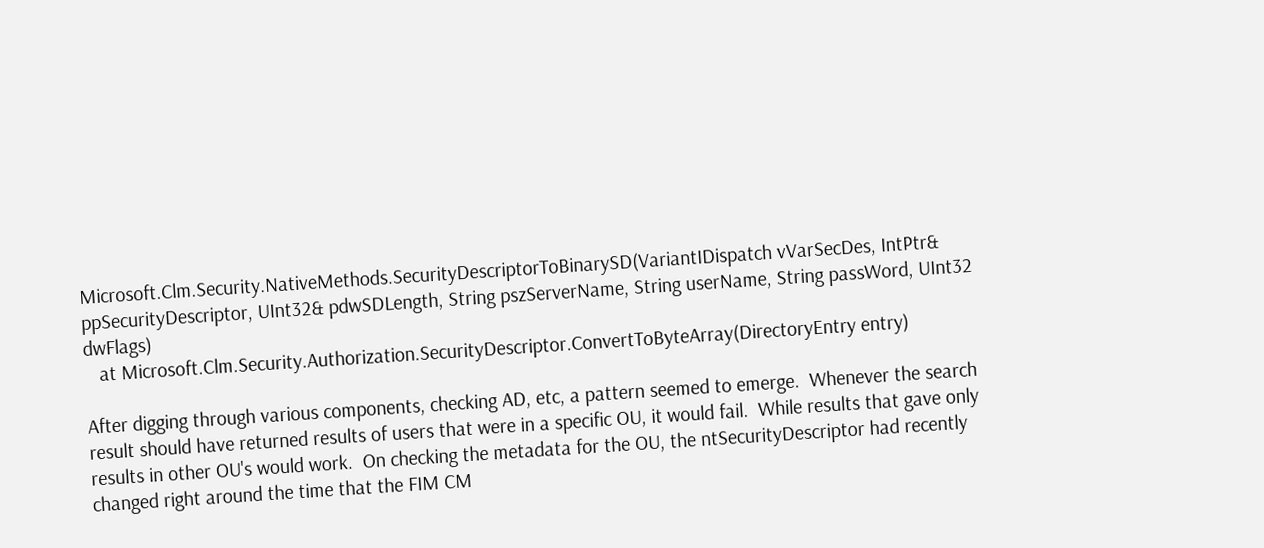Microsoft.Clm.Security.NativeMethods.SecurityDescriptorToBinarySD(VariantIDispatch vVarSecDes, IntPtr& ppSecurityDescriptor, UInt32& pdwSDLength, String pszServerName, String userName, String passWord, UInt32 dwFlags)
   at Microsoft.Clm.Security.Authorization.SecurityDescriptor.ConvertToByteArray(DirectoryEntry entry)

After digging through various components, checking AD, etc, a pattern seemed to emerge.  Whenever the search result should have returned results of users that were in a specific OU, it would fail.  While results that gave only results in other OU's would work.  On checking the metadata for the OU, the ntSecurityDescriptor had recently changed right around the time that the FIM CM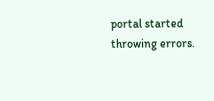portal started throwing errors.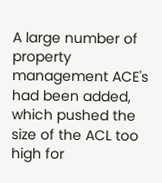A large number of property management ACE's had been added, which pushed the size of the ACL too high for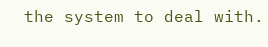the system to deal with.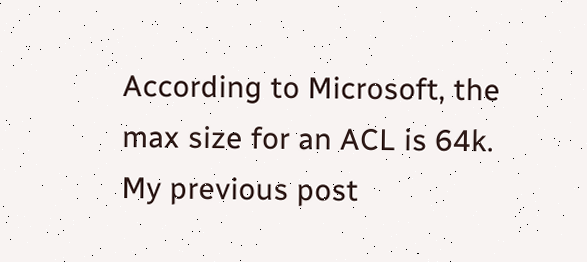According to Microsoft, the max size for an ACL is 64k.  My previous post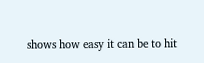shows how easy it can be to hit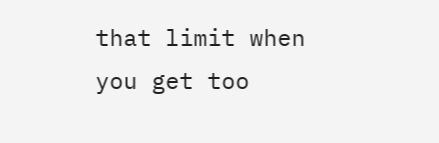that limit when you get too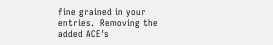fine grained in your entries.  Removing the added ACE's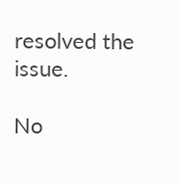resolved the issue.

No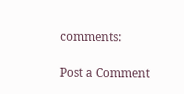comments:

Post a Comment